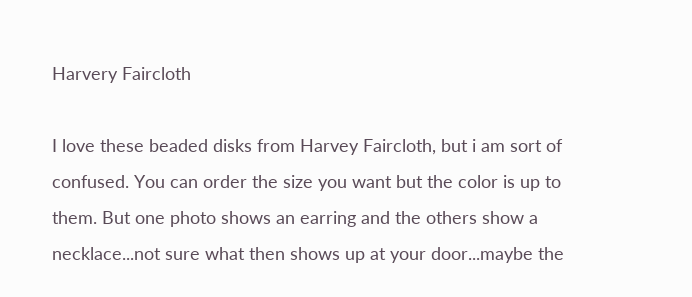Harvery Faircloth

I love these beaded disks from Harvey Faircloth, but i am sort of confused. You can order the size you want but the color is up to them. But one photo shows an earring and the others show a necklace...not sure what then shows up at your door...maybe the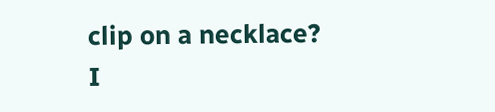clip on a necklace? I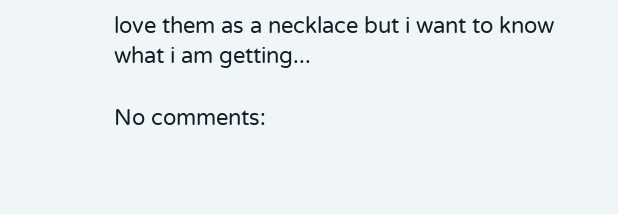love them as a necklace but i want to know what i am getting...

No comments: